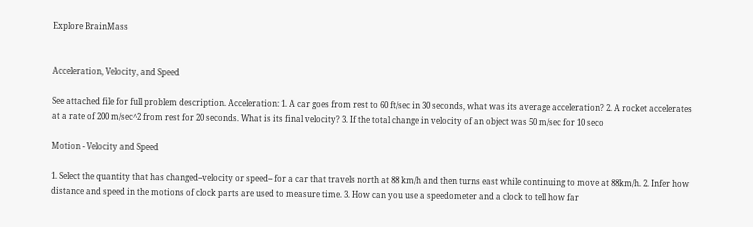Explore BrainMass


Acceleration, Velocity, and Speed

See attached file for full problem description. Acceleration: 1. A car goes from rest to 60 ft/sec in 30 seconds, what was its average acceleration? 2. A rocket accelerates at a rate of 200 m/sec^2 from rest for 20 seconds. What is its final velocity? 3. If the total change in velocity of an object was 50 m/sec for 10 seco

Motion - Velocity and Speed

1. Select the quantity that has changed--velocity or speed-- for a car that travels north at 88 km/h and then turns east while continuing to move at 88km/h. 2. Infer how distance and speed in the motions of clock parts are used to measure time. 3. How can you use a speedometer and a clock to tell how far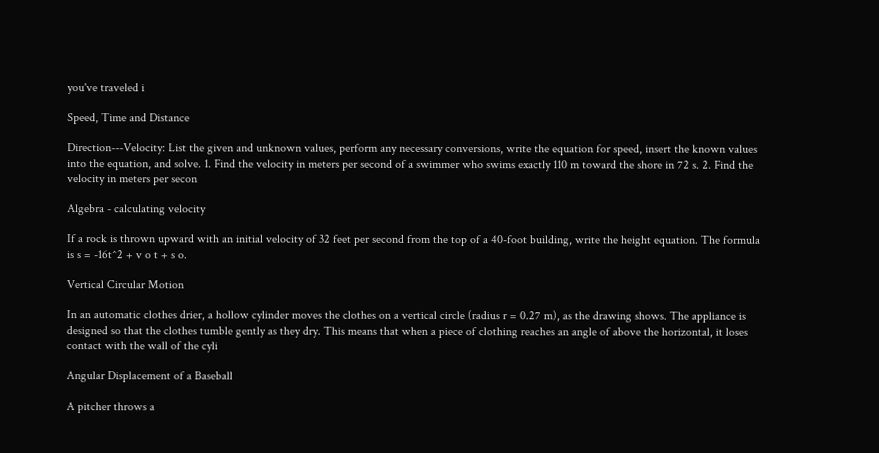you've traveled i

Speed, Time and Distance

Direction---Velocity: List the given and unknown values, perform any necessary conversions, write the equation for speed, insert the known values into the equation, and solve. 1. Find the velocity in meters per second of a swimmer who swims exactly 110 m toward the shore in 72 s. 2. Find the velocity in meters per secon

Algebra - calculating velocity

If a rock is thrown upward with an initial velocity of 32 feet per second from the top of a 40-foot building, write the height equation. The formula is s = -16t^2 + v o t + s o.

Vertical Circular Motion

In an automatic clothes drier, a hollow cylinder moves the clothes on a vertical circle (radius r = 0.27 m), as the drawing shows. The appliance is designed so that the clothes tumble gently as they dry. This means that when a piece of clothing reaches an angle of above the horizontal, it loses contact with the wall of the cyli

Angular Displacement of a Baseball

A pitcher throws a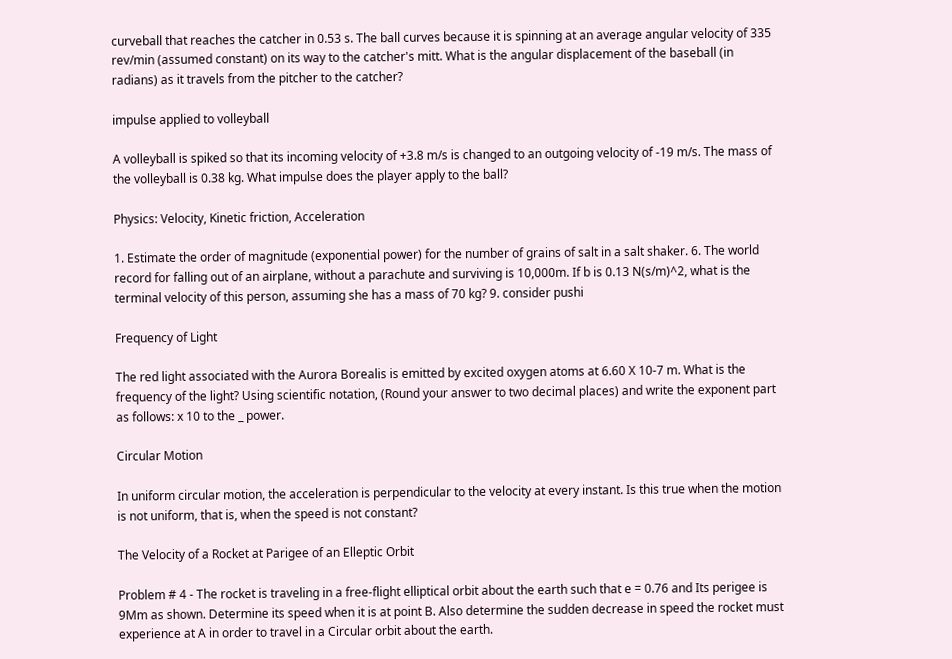curveball that reaches the catcher in 0.53 s. The ball curves because it is spinning at an average angular velocity of 335 rev/min (assumed constant) on its way to the catcher's mitt. What is the angular displacement of the baseball (in radians) as it travels from the pitcher to the catcher?

impulse applied to volleyball

A volleyball is spiked so that its incoming velocity of +3.8 m/s is changed to an outgoing velocity of -19 m/s. The mass of the volleyball is 0.38 kg. What impulse does the player apply to the ball?

Physics: Velocity, Kinetic friction, Acceleration

1. Estimate the order of magnitude (exponential power) for the number of grains of salt in a salt shaker. 6. The world record for falling out of an airplane, without a parachute and surviving is 10,000m. If b is 0.13 N(s/m)^2, what is the terminal velocity of this person, assuming she has a mass of 70 kg? 9. consider pushi

Frequency of Light

The red light associated with the Aurora Borealis is emitted by excited oxygen atoms at 6.60 X 10-7 m. What is the frequency of the light? Using scientific notation, (Round your answer to two decimal places) and write the exponent part as follows: x 10 to the _ power.

Circular Motion

In uniform circular motion, the acceleration is perpendicular to the velocity at every instant. Is this true when the motion is not uniform, that is, when the speed is not constant?

The Velocity of a Rocket at Parigee of an Elleptic Orbit

Problem # 4 - The rocket is traveling in a free-flight elliptical orbit about the earth such that e = 0.76 and Its perigee is 9Mm as shown. Determine its speed when it is at point B. Also determine the sudden decrease in speed the rocket must experience at A in order to travel in a Circular orbit about the earth.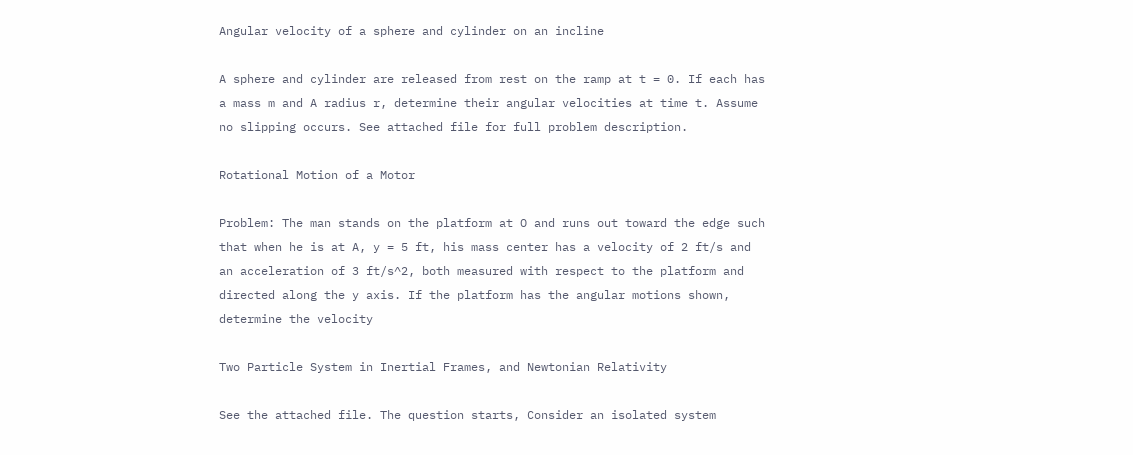Angular velocity of a sphere and cylinder on an incline

A sphere and cylinder are released from rest on the ramp at t = 0. If each has a mass m and A radius r, determine their angular velocities at time t. Assume no slipping occurs. See attached file for full problem description.

Rotational Motion of a Motor

Problem: The man stands on the platform at O and runs out toward the edge such that when he is at A, y = 5 ft, his mass center has a velocity of 2 ft/s and an acceleration of 3 ft/s^2, both measured with respect to the platform and directed along the y axis. If the platform has the angular motions shown, determine the velocity

Two Particle System in Inertial Frames, and Newtonian Relativity

See the attached file. The question starts, Consider an isolated system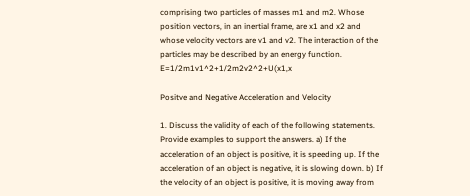comprising two particles of masses m1 and m2. Whose position vectors, in an inertial frame, are x1 and x2 and whose velocity vectors are v1 and v2. The interaction of the particles may be described by an energy function. E=1/2m1v1^2+1/2m2v2^2+U(x1,x

Positve and Negative Acceleration and Velocity

1. Discuss the validity of each of the following statements. Provide examples to support the answers. a) If the acceleration of an object is positive, it is speeding up. If the acceleration of an object is negative, it is slowing down. b) If the velocity of an object is positive, it is moving away from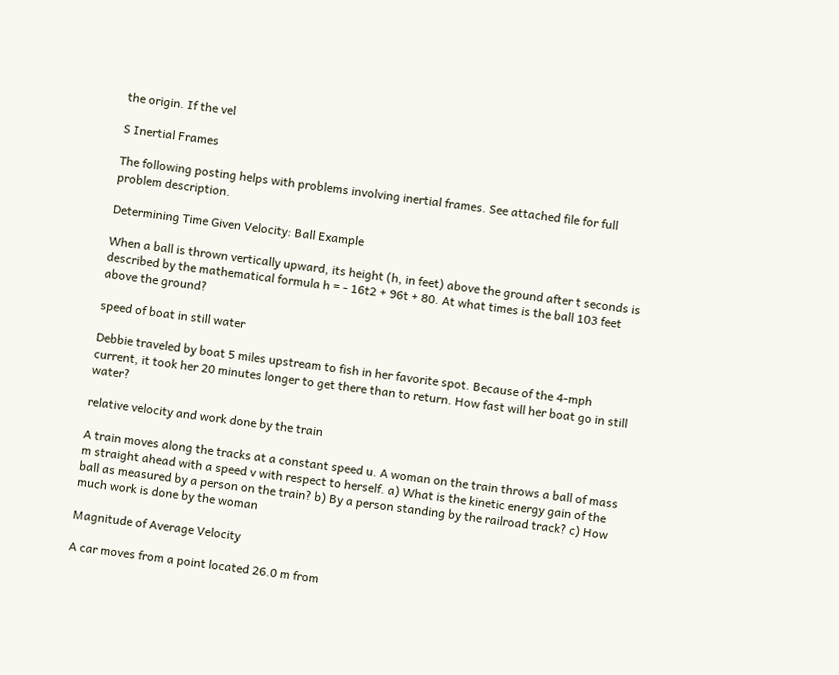the origin. If the vel

S Inertial Frames

The following posting helps with problems involving inertial frames. See attached file for full problem description.

Determining Time Given Velocity: Ball Example

When a ball is thrown vertically upward, its height (h, in feet) above the ground after t seconds is described by the mathematical formula h = - 16t2 + 96t + 80. At what times is the ball 103 feet above the ground?

speed of boat in still water

Debbie traveled by boat 5 miles upstream to fish in her favorite spot. Because of the 4-mph current, it took her 20 minutes longer to get there than to return. How fast will her boat go in still water?

relative velocity and work done by the train

A train moves along the tracks at a constant speed u. A woman on the train throws a ball of mass m straight ahead with a speed v with respect to herself. a) What is the kinetic energy gain of the ball as measured by a person on the train? b) By a person standing by the railroad track? c) How much work is done by the woman

Magnitude of Average Velocity

A car moves from a point located 26.0 m from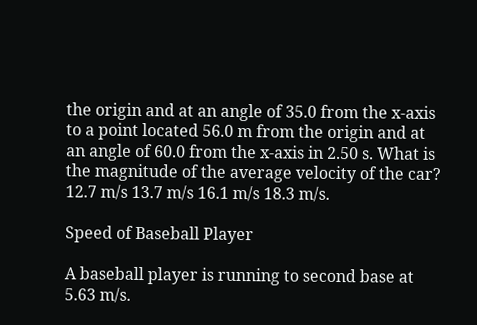the origin and at an angle of 35.0 from the x-axis to a point located 56.0 m from the origin and at an angle of 60.0 from the x-axis in 2.50 s. What is the magnitude of the average velocity of the car? 12.7 m/s 13.7 m/s 16.1 m/s 18.3 m/s.

Speed of Baseball Player

A baseball player is running to second base at 5.63 m/s.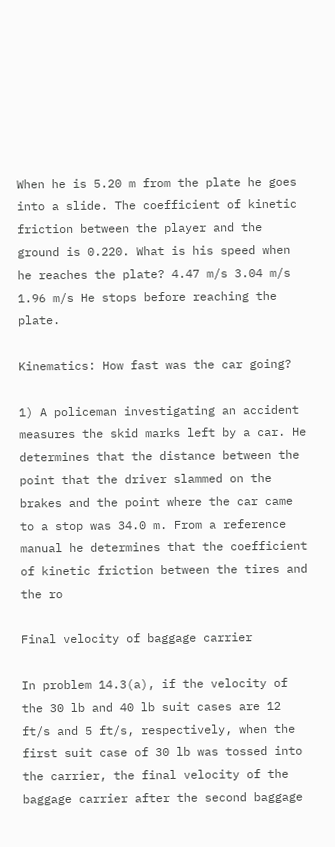When he is 5.20 m from the plate he goes into a slide. The coefficient of kinetic friction between the player and the ground is 0.220. What is his speed when he reaches the plate? 4.47 m/s 3.04 m/s 1.96 m/s He stops before reaching the plate.

Kinematics: How fast was the car going?

1) A policeman investigating an accident measures the skid marks left by a car. He determines that the distance between the point that the driver slammed on the brakes and the point where the car came to a stop was 34.0 m. From a reference manual he determines that the coefficient of kinetic friction between the tires and the ro

Final velocity of baggage carrier

In problem 14.3(a), if the velocity of the 30 lb and 40 lb suit cases are 12 ft/s and 5 ft/s, respectively, when the first suit case of 30 lb was tossed into the carrier, the final velocity of the baggage carrier after the second baggage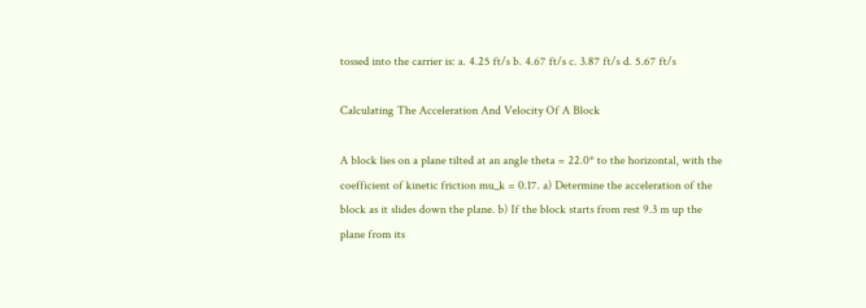tossed into the carrier is: a. 4.25 ft/s b. 4.67 ft/s c. 3.87 ft/s d. 5.67 ft/s

Calculating The Acceleration And Velocity Of A Block

A block lies on a plane tilted at an angle theta = 22.0* to the horizontal, with the coefficient of kinetic friction mu_k = 0.17. a) Determine the acceleration of the block as it slides down the plane. b) If the block starts from rest 9.3 m up the plane from its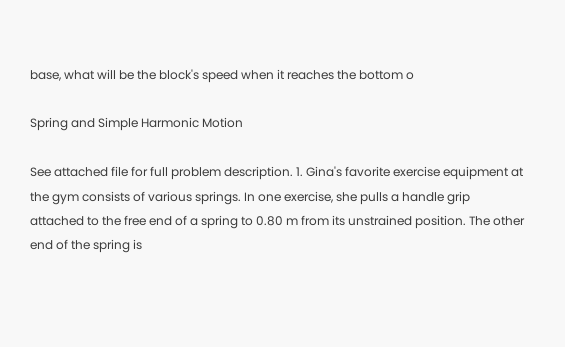base, what will be the block's speed when it reaches the bottom o

Spring and Simple Harmonic Motion

See attached file for full problem description. 1. Gina's favorite exercise equipment at the gym consists of various springs. In one exercise, she pulls a handle grip attached to the free end of a spring to 0.80 m from its unstrained position. The other end of the spring is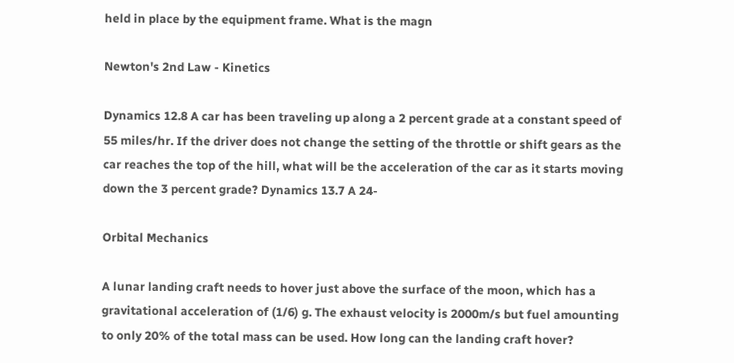held in place by the equipment frame. What is the magn

Newton's 2nd Law - Kinetics

Dynamics 12.8 A car has been traveling up along a 2 percent grade at a constant speed of 55 miles/hr. If the driver does not change the setting of the throttle or shift gears as the car reaches the top of the hill, what will be the acceleration of the car as it starts moving down the 3 percent grade? Dynamics 13.7 A 24-

Orbital Mechanics

A lunar landing craft needs to hover just above the surface of the moon, which has a gravitational acceleration of (1/6) g. The exhaust velocity is 2000m/s but fuel amounting to only 20% of the total mass can be used. How long can the landing craft hover?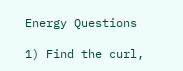Energy Questions

1) Find the curl,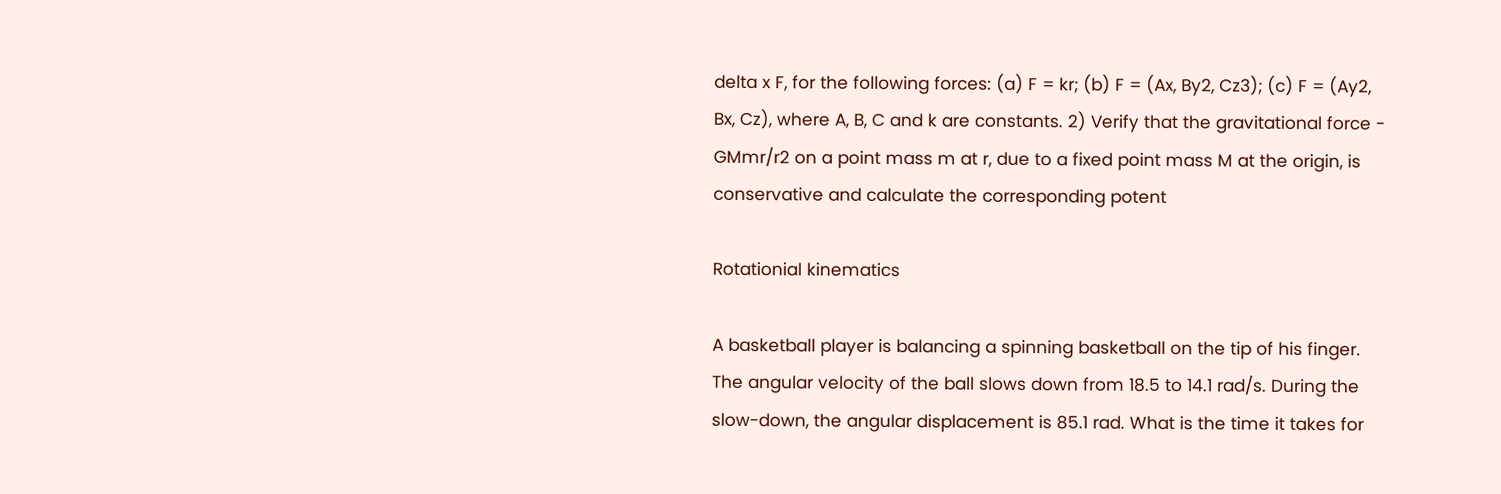delta x F, for the following forces: (a) F = kr; (b) F = (Ax, By2, Cz3); (c) F = (Ay2, Bx, Cz), where A, B, C and k are constants. 2) Verify that the gravitational force - GMmr/r2 on a point mass m at r, due to a fixed point mass M at the origin, is conservative and calculate the corresponding potent

Rotationial kinematics

A basketball player is balancing a spinning basketball on the tip of his finger. The angular velocity of the ball slows down from 18.5 to 14.1 rad/s. During the slow-down, the angular displacement is 85.1 rad. What is the time it takes for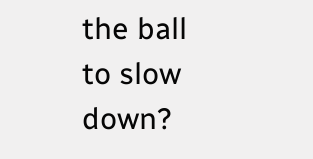the ball to slow down?